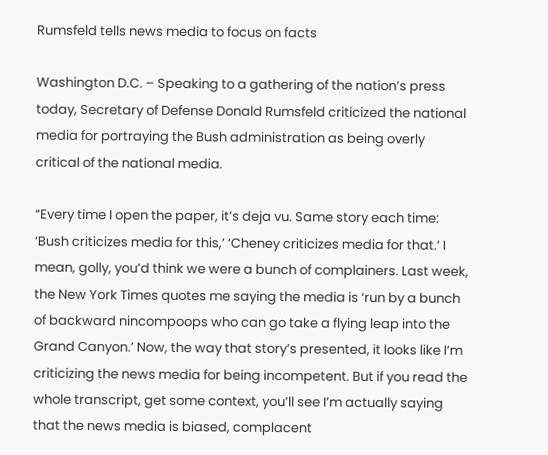Rumsfeld tells news media to focus on facts

Washington D.C. – Speaking to a gathering of the nation’s press today, Secretary of Defense Donald Rumsfeld criticized the national media for portraying the Bush administration as being overly critical of the national media.

“Every time I open the paper, it’s deja vu. Same story each time: ‘Bush criticizes media for this,’ ‘Cheney criticizes media for that.’ I mean, golly, you’d think we were a bunch of complainers. Last week, the New York Times quotes me saying the media is ‘run by a bunch of backward nincompoops who can go take a flying leap into the Grand Canyon.’ Now, the way that story’s presented, it looks like I’m criticizing the news media for being incompetent. But if you read the whole transcript, get some context, you’ll see I’m actually saying that the news media is biased, complacent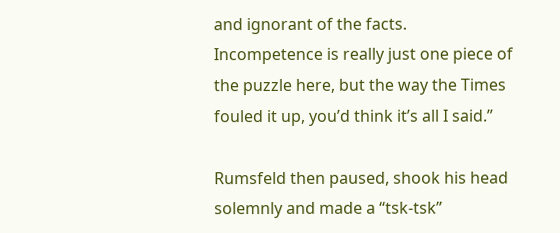and ignorant of the facts. Incompetence is really just one piece of the puzzle here, but the way the Times fouled it up, you’d think it’s all I said.”

Rumsfeld then paused, shook his head solemnly and made a “tsk-tsk”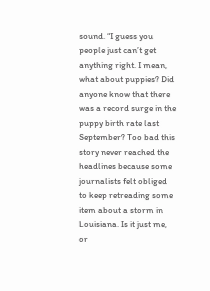sound. “I guess you people just can’t get anything right. I mean, what about puppies? Did anyone know that there was a record surge in the puppy birth rate last September? Too bad this story never reached the headlines because some journalists felt obliged to keep retreading some item about a storm in Louisiana. Is it just me, or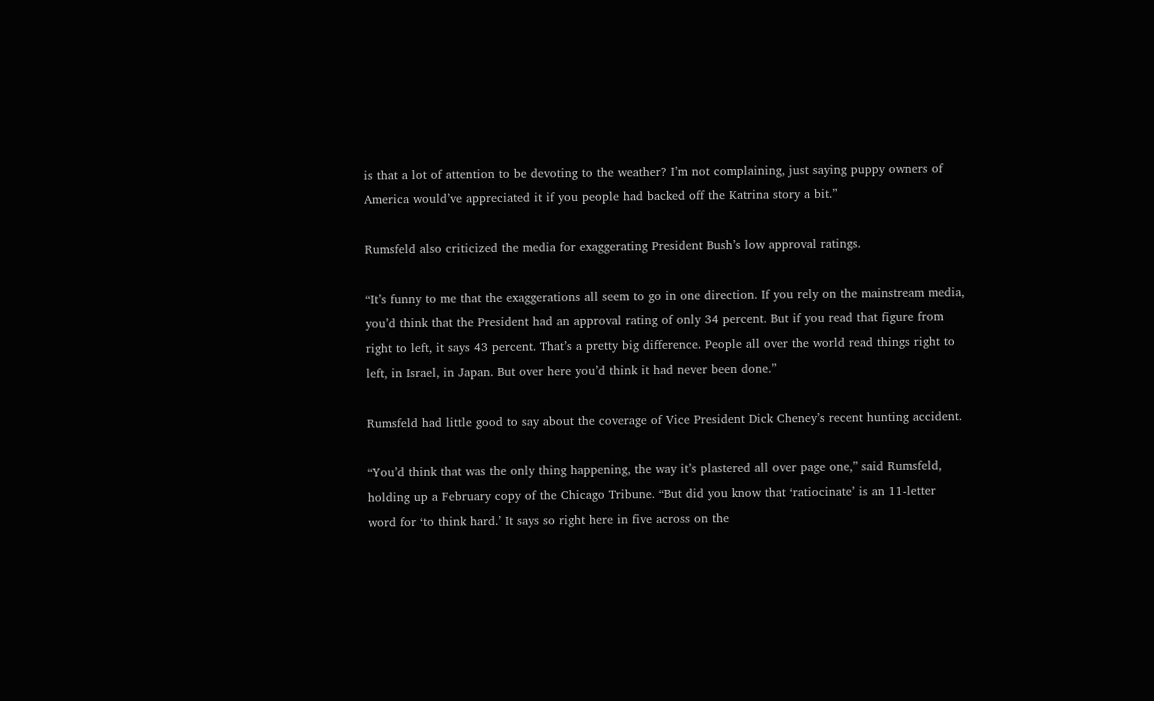is that a lot of attention to be devoting to the weather? I’m not complaining, just saying puppy owners of America would’ve appreciated it if you people had backed off the Katrina story a bit.”

Rumsfeld also criticized the media for exaggerating President Bush’s low approval ratings.

“It’s funny to me that the exaggerations all seem to go in one direction. If you rely on the mainstream media, you’d think that the President had an approval rating of only 34 percent. But if you read that figure from right to left, it says 43 percent. That’s a pretty big difference. People all over the world read things right to left, in Israel, in Japan. But over here you’d think it had never been done.”

Rumsfeld had little good to say about the coverage of Vice President Dick Cheney’s recent hunting accident.

“You’d think that was the only thing happening, the way it’s plastered all over page one,” said Rumsfeld, holding up a February copy of the Chicago Tribune. “But did you know that ‘ratiocinate’ is an 11-letter word for ‘to think hard.’ It says so right here in five across on the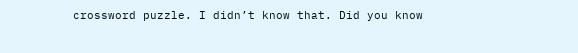crossword puzzle. I didn’t know that. Did you know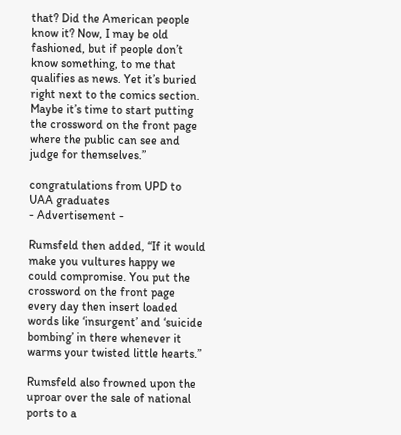that? Did the American people know it? Now, I may be old fashioned, but if people don’t know something, to me that qualifies as news. Yet it’s buried right next to the comics section. Maybe it’s time to start putting the crossword on the front page where the public can see and judge for themselves.”

congratulations from UPD to UAA graduates
- Advertisement -

Rumsfeld then added, “If it would make you vultures happy we could compromise. You put the crossword on the front page every day then insert loaded words like ‘insurgent’ and ‘suicide bombing’ in there whenever it warms your twisted little hearts.”

Rumsfeld also frowned upon the uproar over the sale of national ports to a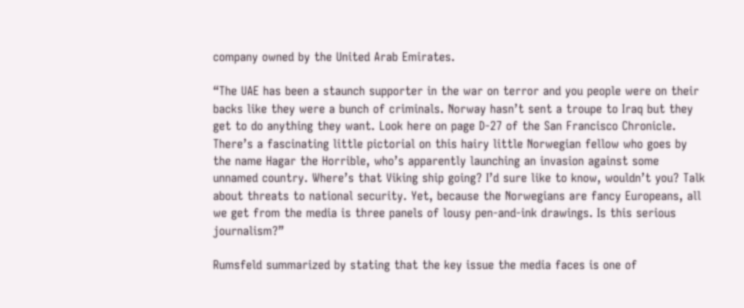company owned by the United Arab Emirates.

“The UAE has been a staunch supporter in the war on terror and you people were on their backs like they were a bunch of criminals. Norway hasn’t sent a troupe to Iraq but they get to do anything they want. Look here on page D-27 of the San Francisco Chronicle. There’s a fascinating little pictorial on this hairy little Norwegian fellow who goes by the name Hagar the Horrible, who’s apparently launching an invasion against some unnamed country. Where’s that Viking ship going? I’d sure like to know, wouldn’t you? Talk about threats to national security. Yet, because the Norwegians are fancy Europeans, all we get from the media is three panels of lousy pen-and-ink drawings. Is this serious journalism?”

Rumsfeld summarized by stating that the key issue the media faces is one of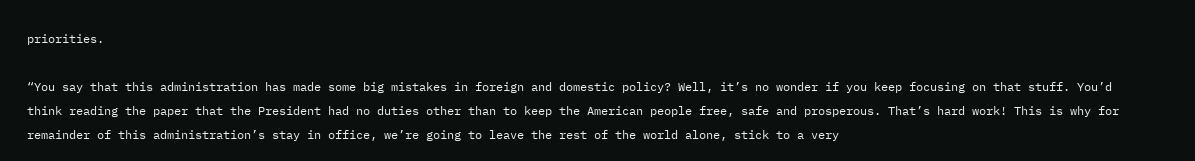priorities.

“You say that this administration has made some big mistakes in foreign and domestic policy? Well, it’s no wonder if you keep focusing on that stuff. You’d think reading the paper that the President had no duties other than to keep the American people free, safe and prosperous. That’s hard work! This is why for remainder of this administration’s stay in office, we’re going to leave the rest of the world alone, stick to a very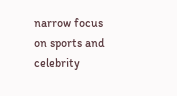narrow focus on sports and celebrity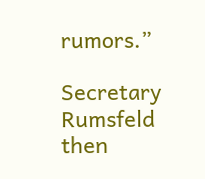rumors.”

Secretary Rumsfeld then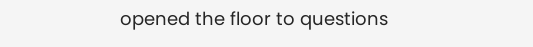opened the floor to questions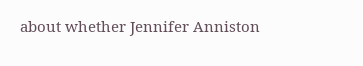about whether Jennifer Anniston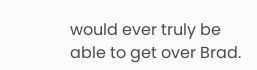would ever truly be able to get over Brad.